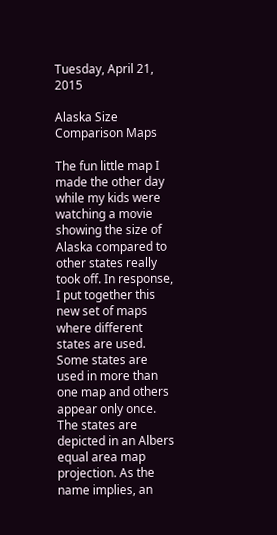Tuesday, April 21, 2015

Alaska Size Comparison Maps

The fun little map I made the other day while my kids were watching a movie showing the size of Alaska compared to other states really took off. In response, I put together this new set of maps where different states are used. Some states are used in more than one map and others appear only once. The states are depicted in an Albers equal area map projection. As the name implies, an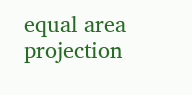equal area projection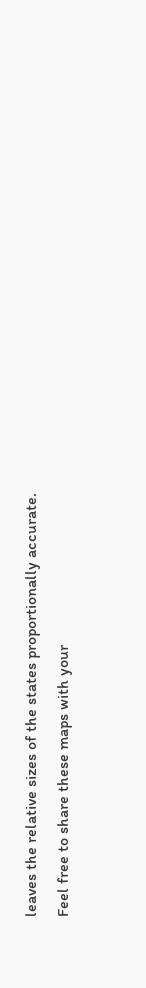leaves the relative sizes of the states proportionally accurate. Feel free to share these maps with your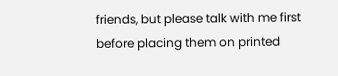friends, but please talk with me first before placing them on printed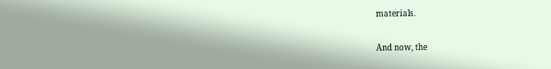materials.

And now, the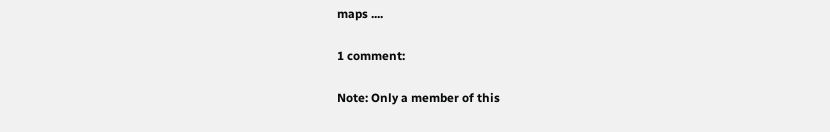maps ....

1 comment:

Note: Only a member of this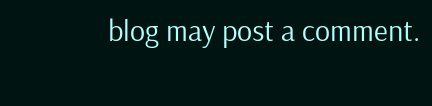blog may post a comment.